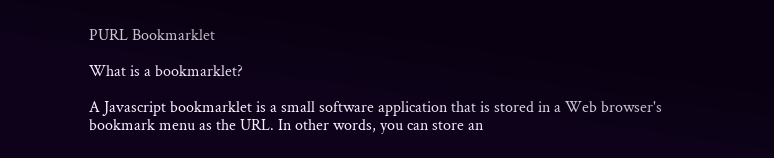PURL Bookmarklet

What is a bookmarklet?

A Javascript bookmarklet is a small software application that is stored in a Web browser's bookmark menu as the URL. In other words, you can store an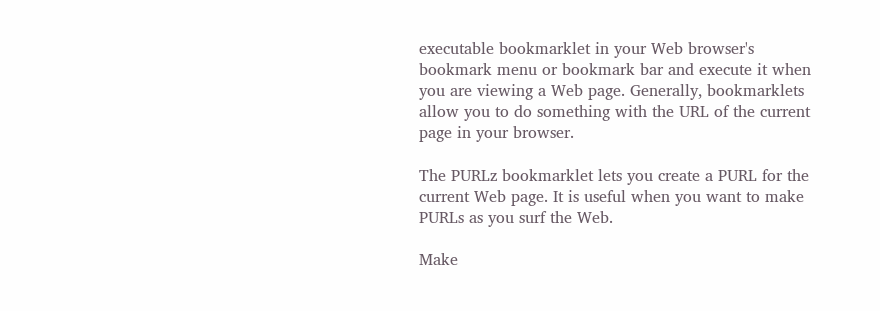executable bookmarklet in your Web browser's bookmark menu or bookmark bar and execute it when you are viewing a Web page. Generally, bookmarklets allow you to do something with the URL of the current page in your browser.

The PURLz bookmarklet lets you create a PURL for the current Web page. It is useful when you want to make PURLs as you surf the Web.

Make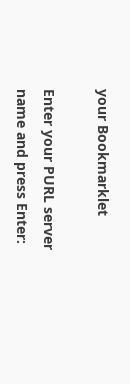your Bookmarklet

Enter your PURL server name and press Enter: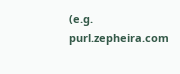(e.g. purl.zepheira.com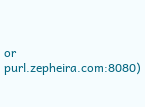or purl.zepheira.com:8080)